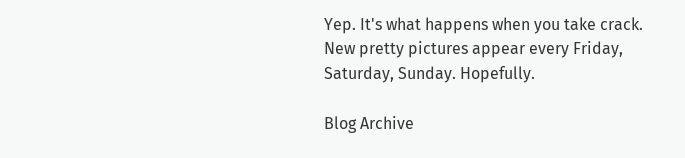Yep. It's what happens when you take crack. New pretty pictures appear every Friday, Saturday, Sunday. Hopefully.

Blog Archive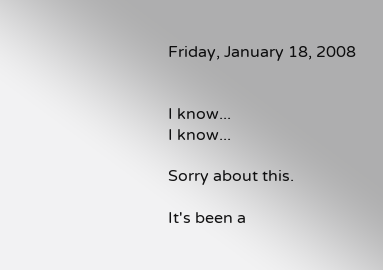Friday, January 18, 2008


I know...
I know...

Sorry about this.

It's been a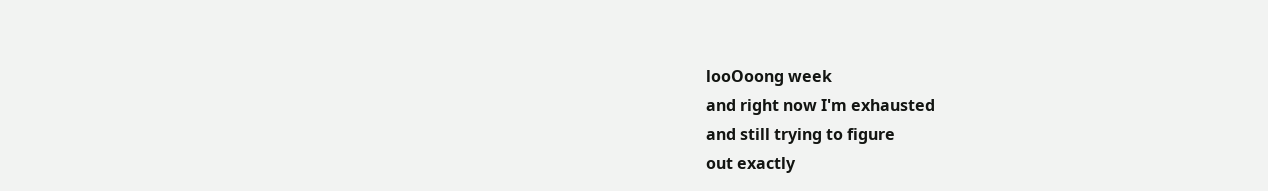looOoong week
and right now I'm exhausted
and still trying to figure
out exactly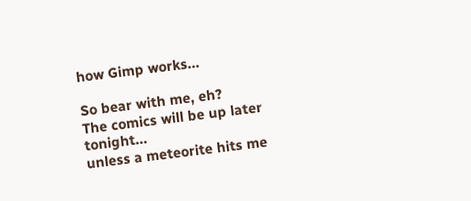how Gimp works...

So bear with me, eh?
The comics will be up later tonight...
unless a meteorite hits me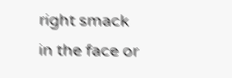right smack in the face or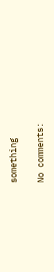something

No comments: